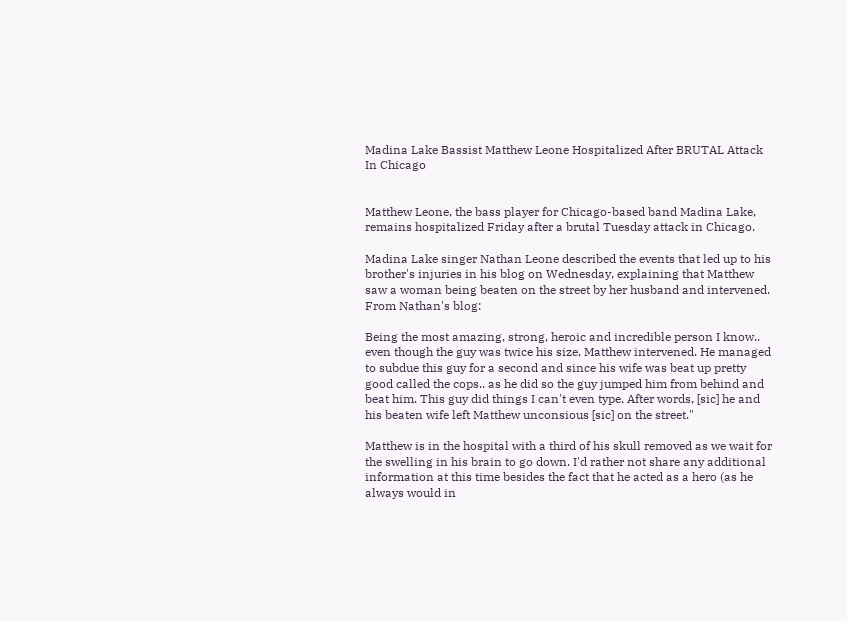Madina Lake Bassist Matthew Leone Hospitalized After BRUTAL Attack In Chicago


Matthew Leone, the bass player for Chicago-based band Madina Lake, remains hospitalized Friday after a brutal Tuesday attack in Chicago.

Madina Lake singer Nathan Leone described the events that led up to his brother's injuries in his blog on Wednesday, explaining that Matthew saw a woman being beaten on the street by her husband and intervened. From Nathan's blog:

Being the most amazing, strong, heroic and incredible person I know.. even though the guy was twice his size, Matthew intervened. He managed to subdue this guy for a second and since his wife was beat up pretty good called the cops.. as he did so the guy jumped him from behind and beat him. This guy did things I can't even type. After words, [sic] he and his beaten wife left Matthew unconsious [sic] on the street."

Matthew is in the hospital with a third of his skull removed as we wait for the swelling in his brain to go down. I'd rather not share any additional information at this time besides the fact that he acted as a hero (as he always would in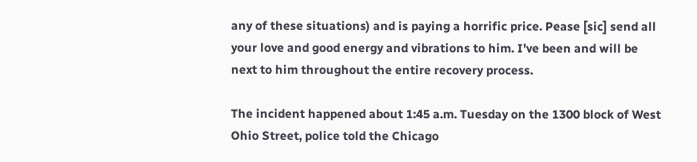any of these situations) and is paying a horrific price. Pease [sic] send all your love and good energy and vibrations to him. I've been and will be next to him throughout the entire recovery process.

The incident happened about 1:45 a.m. Tuesday on the 1300 block of West Ohio Street, police told the Chicago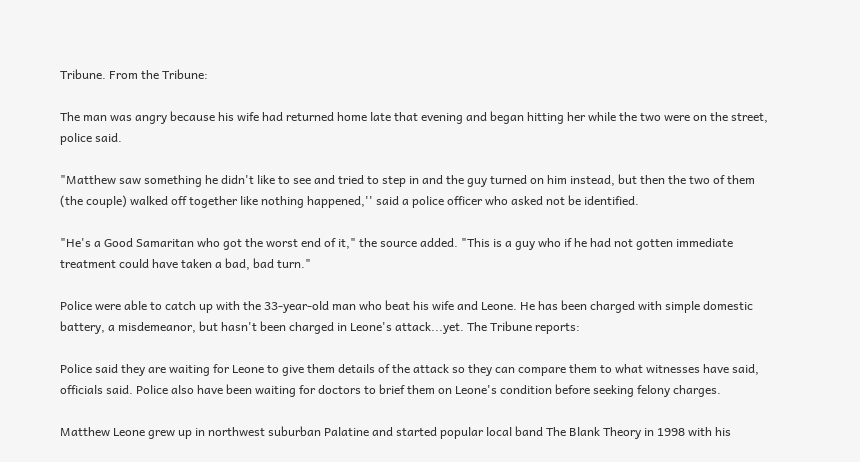Tribune. From the Tribune:

The man was angry because his wife had returned home late that evening and began hitting her while the two were on the street, police said.

"Matthew saw something he didn't like to see and tried to step in and the guy turned on him instead, but then the two of them (the couple) walked off together like nothing happened,'' said a police officer who asked not be identified.

"He's a Good Samaritan who got the worst end of it," the source added. "This is a guy who if he had not gotten immediate treatment could have taken a bad, bad turn."

Police were able to catch up with the 33-year-old man who beat his wife and Leone. He has been charged with simple domestic battery, a misdemeanor, but hasn't been charged in Leone's attack...yet. The Tribune reports:

Police said they are waiting for Leone to give them details of the attack so they can compare them to what witnesses have said, officials said. Police also have been waiting for doctors to brief them on Leone's condition before seeking felony charges.

Matthew Leone grew up in northwest suburban Palatine and started popular local band The Blank Theory in 1998 with his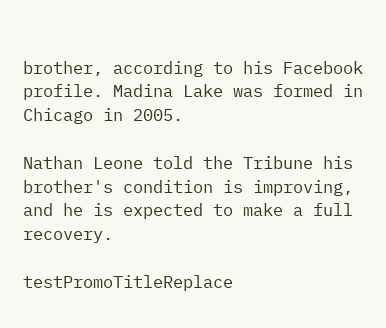brother, according to his Facebook profile. Madina Lake was formed in Chicago in 2005.

Nathan Leone told the Tribune his brother's condition is improving, and he is expected to make a full recovery.

testPromoTitleReplace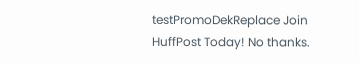testPromoDekReplace Join HuffPost Today! No thanks.